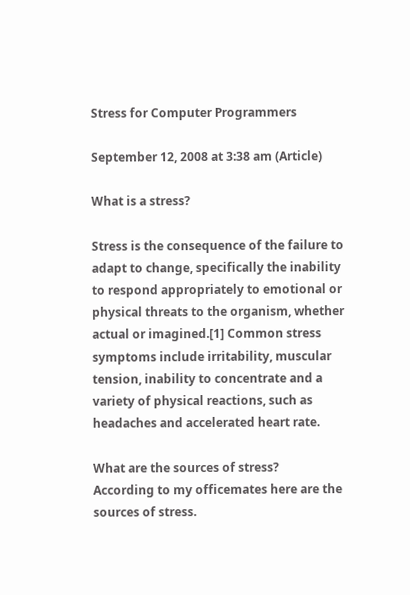Stress for Computer Programmers

September 12, 2008 at 3:38 am (Article)

What is a stress?

Stress is the consequence of the failure to adapt to change, specifically the inability to respond appropriately to emotional or physical threats to the organism, whether actual or imagined.[1] Common stress symptoms include irritability, muscular tension, inability to concentrate and a variety of physical reactions, such as headaches and accelerated heart rate.

What are the sources of stress?
According to my officemates here are the sources of stress.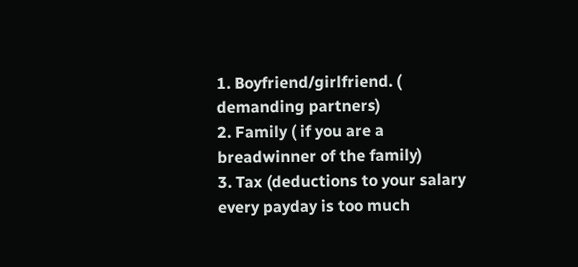1. Boyfriend/girlfriend. ( demanding partners)
2. Family ( if you are a breadwinner of the family)
3. Tax (deductions to your salary every payday is too much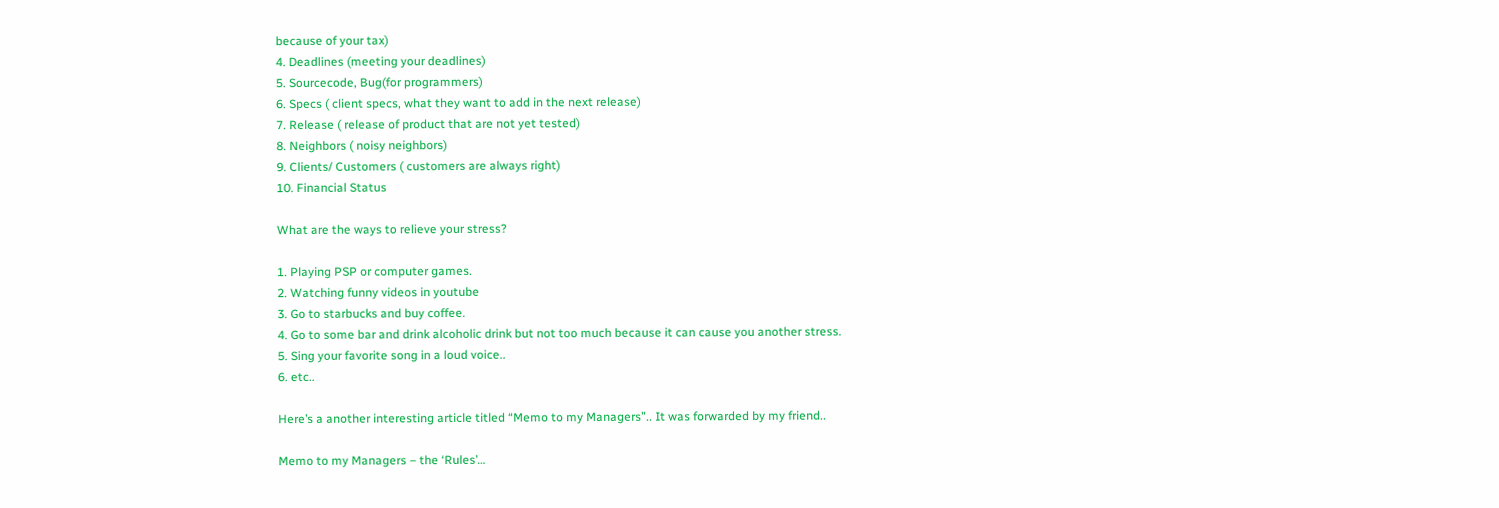because of your tax)
4. Deadlines (meeting your deadlines)
5. Sourcecode, Bug(for programmers)
6. Specs ( client specs, what they want to add in the next release)
7. Release ( release of product that are not yet tested)
8. Neighbors ( noisy neighbors)
9. Clients/ Customers ( customers are always right)
10. Financial Status

What are the ways to relieve your stress?

1. Playing PSP or computer games.
2. Watching funny videos in youtube
3. Go to starbucks and buy coffee.
4. Go to some bar and drink alcoholic drink but not too much because it can cause you another stress.
5. Sing your favorite song in a loud voice..
6. etc..

Here’s a another interesting article titled “Memo to my Managers”.. It was forwarded by my friend..

Memo to my Managers – the ‘Rules’…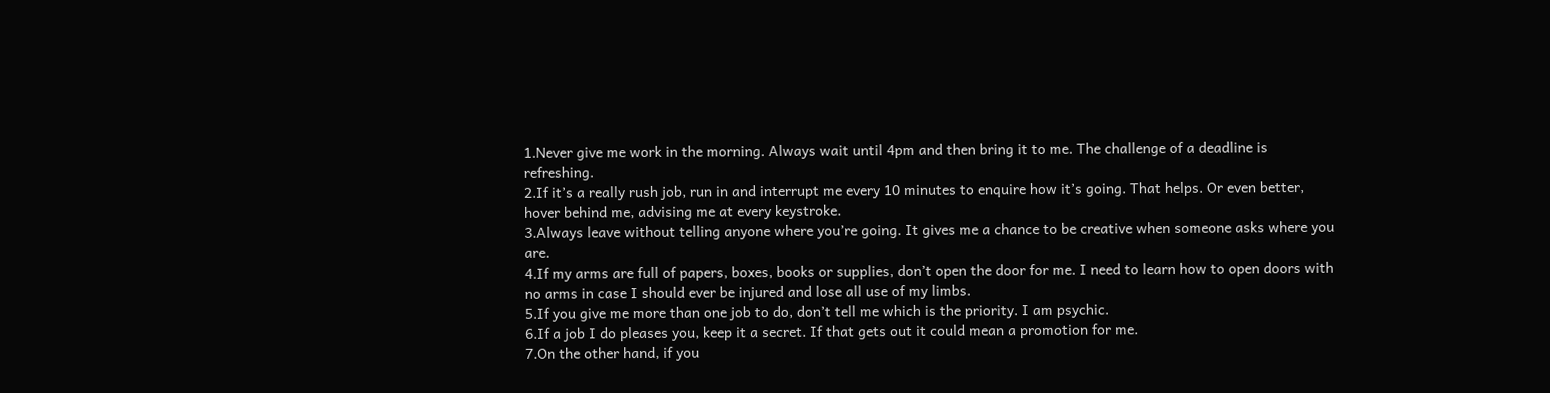1.Never give me work in the morning. Always wait until 4pm and then bring it to me. The challenge of a deadline is refreshing.
2.If it’s a really rush job, run in and interrupt me every 10 minutes to enquire how it’s going. That helps. Or even better, hover behind me, advising me at every keystroke.
3.Always leave without telling anyone where you’re going. It gives me a chance to be creative when someone asks where you are.
4.If my arms are full of papers, boxes, books or supplies, don’t open the door for me. I need to learn how to open doors with no arms in case I should ever be injured and lose all use of my limbs.
5.If you give me more than one job to do, don’t tell me which is the priority. I am psychic.
6.If a job I do pleases you, keep it a secret. If that gets out it could mean a promotion for me.
7.On the other hand, if you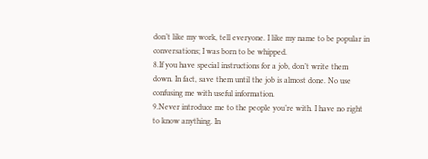don’t like my work, tell everyone. I like my name to be popular in conversations; I was born to be whipped.
8.If you have special instructions for a job, don’t write them down. In fact, save them until the job is almost done. No use confusing me with useful information.
9.Never introduce me to the people you’re with. I have no right to know anything. In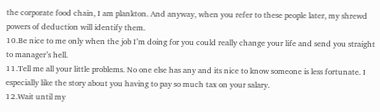the corporate food chain, I am plankton. And anyway, when you refer to these people later, my shrewd powers of deduction will identify them.
10.Be nice to me only when the job I’m doing for you could really change your life and send you straight to manager’s hell.
11.Tell me all your little problems. No one else has any and its nice to know someone is less fortunate. I especially like the story about you having to pay so much tax on your salary.
12.Wait until my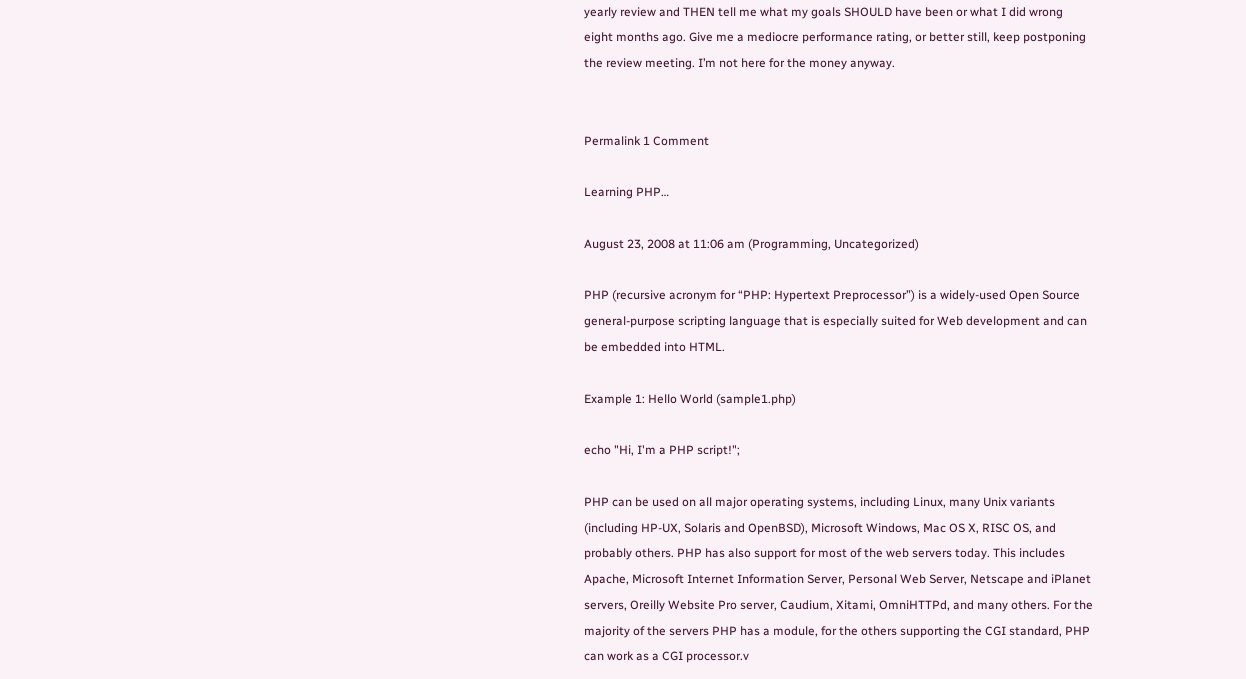yearly review and THEN tell me what my goals SHOULD have been or what I did wrong eight months ago. Give me a mediocre performance rating, or better still, keep postponing the review meeting. I’m not here for the money anyway.


Permalink 1 Comment

Learning PHP…

August 23, 2008 at 11:06 am (Programming, Uncategorized)

PHP (recursive acronym for “PHP: Hypertext Preprocessor”) is a widely-used Open Source general-purpose scripting language that is especially suited for Web development and can be embedded into HTML.

Example 1: Hello World (sample1.php)

echo "Hi, I'm a PHP script!";

PHP can be used on all major operating systems, including Linux, many Unix variants (including HP-UX, Solaris and OpenBSD), Microsoft Windows, Mac OS X, RISC OS, and probably others. PHP has also support for most of the web servers today. This includes Apache, Microsoft Internet Information Server, Personal Web Server, Netscape and iPlanet servers, Oreilly Website Pro server, Caudium, Xitami, OmniHTTPd, and many others. For the majority of the servers PHP has a module, for the others supporting the CGI standard, PHP can work as a CGI processor.v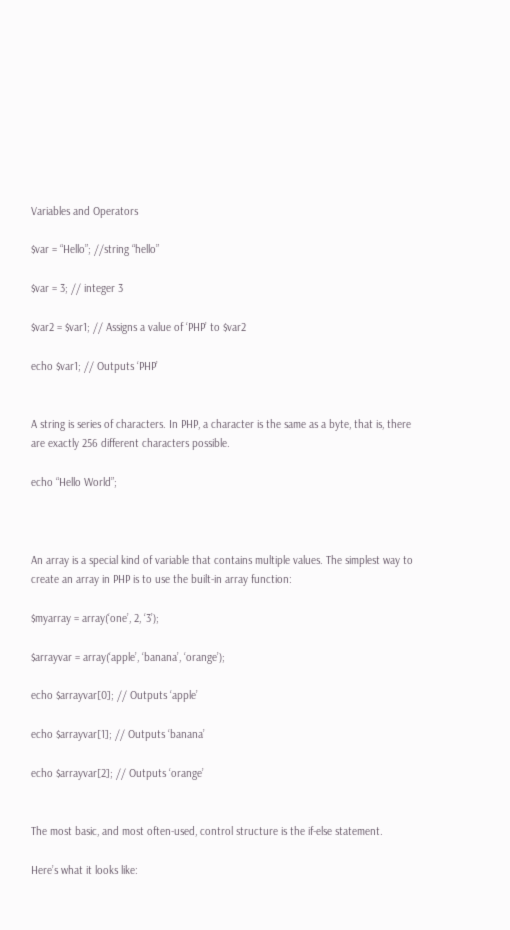Variables and Operators

$var = “Hello”; //string “hello”

$var = 3; // integer 3

$var2 = $var1; // Assigns a value of ‘PHP’ to $var2

echo $var1; // Outputs ‘PHP’


A string is series of characters. In PHP, a character is the same as a byte, that is, there are exactly 256 different characters possible.

echo “Hello World”;



An array is a special kind of variable that contains multiple values. The simplest way to create an array in PHP is to use the built-in array function:

$myarray = array(‘one’, 2, ‘3’);

$arrayvar = array(‘apple’, ‘banana’, ‘orange’);

echo $arrayvar[0]; // Outputs ‘apple’

echo $arrayvar[1]; // Outputs ‘banana’

echo $arrayvar[2]; // Outputs ‘orange’


The most basic, and most often-used, control structure is the if-else statement.

Here’s what it looks like: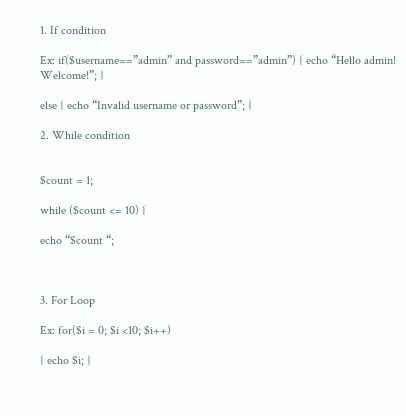1. If condition

Ex: if($username==”admin” and password==”admin”) { echo “Hello admin! Welcome!”; }

else { echo “Invalid username or password”; }

2. While condition


$count = 1;

while ($count <= 10) {

echo “$count “;



3. For Loop

Ex: for($i = 0; $i <10; $i++)

{ echo $i; }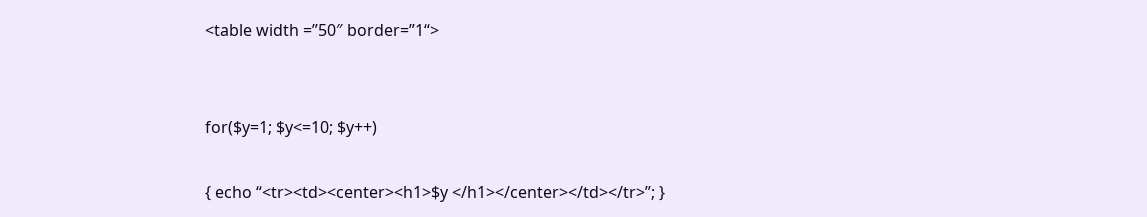<table width =”50″ border=”1“>


for($y=1; $y<=10; $y++)

{ echo “<tr><td><center><h1>$y </h1></center></td></tr>”; }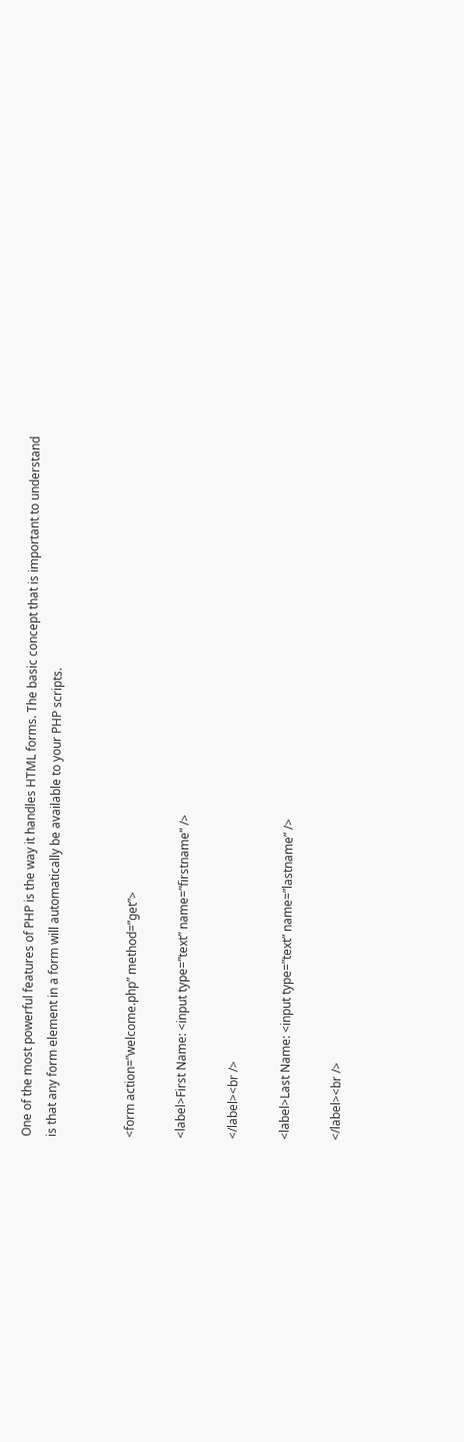One of the most powerful features of PHP is the way it handles HTML forms. The basic concept that is important to understand is that any form element in a form will automatically be available to your PHP scripts.


<form action=”welcome.php” method=”get”>

<label>First Name: <input type=”text” name=”firstname” />

</label><br />

<label>Last Name: <input type=”text” name=”lastname” />

</label><br />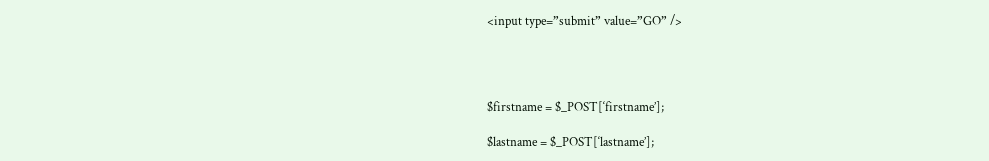<input type=”submit” value=”GO” />




$firstname = $_POST[‘firstname’];

$lastname = $_POST[‘lastname’];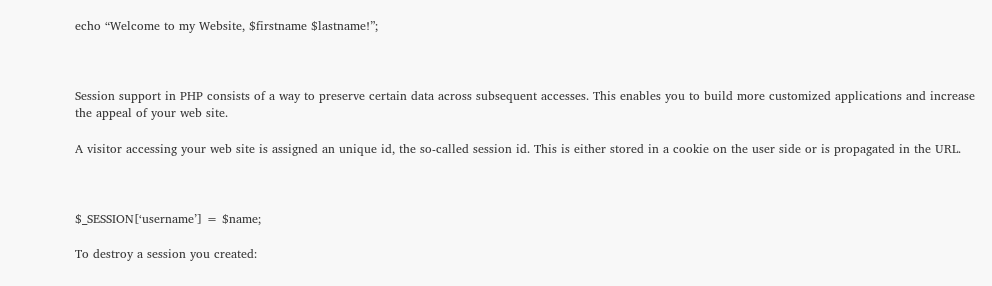echo “Welcome to my Website, $firstname $lastname!”;



Session support in PHP consists of a way to preserve certain data across subsequent accesses. This enables you to build more customized applications and increase the appeal of your web site.

A visitor accessing your web site is assigned an unique id, the so-called session id. This is either stored in a cookie on the user side or is propagated in the URL.



$_SESSION[‘username’] = $name;

To destroy a session you created: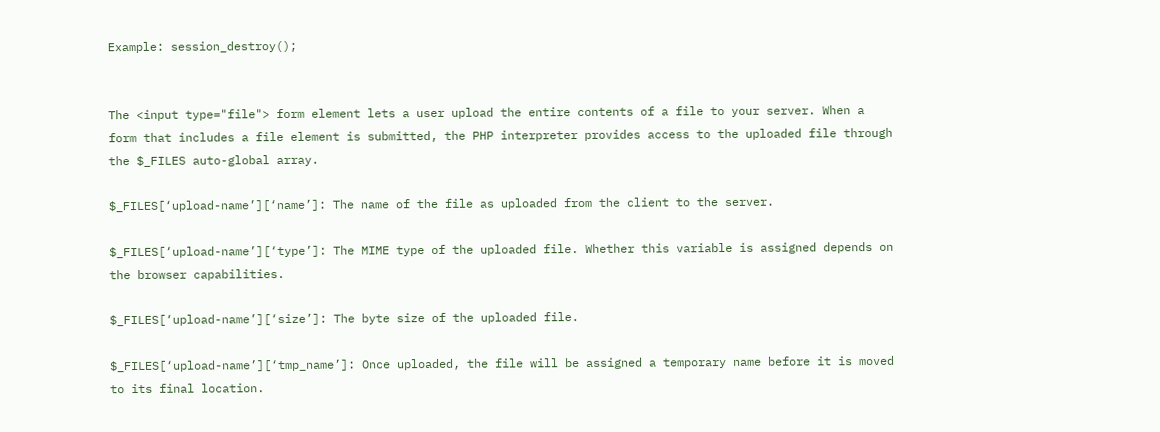Example: session_destroy();


The <input type="file"> form element lets a user upload the entire contents of a file to your server. When a form that includes a file element is submitted, the PHP interpreter provides access to the uploaded file through the $_FILES auto-global array.

$_FILES[‘upload-name’][‘name’]: The name of the file as uploaded from the client to the server.

$_FILES[‘upload-name’][‘type’]: The MIME type of the uploaded file. Whether this variable is assigned depends on the browser capabilities.

$_FILES[‘upload-name’][‘size’]: The byte size of the uploaded file.

$_FILES[‘upload-name’][‘tmp_name’]: Once uploaded, the file will be assigned a temporary name before it is moved to its final location.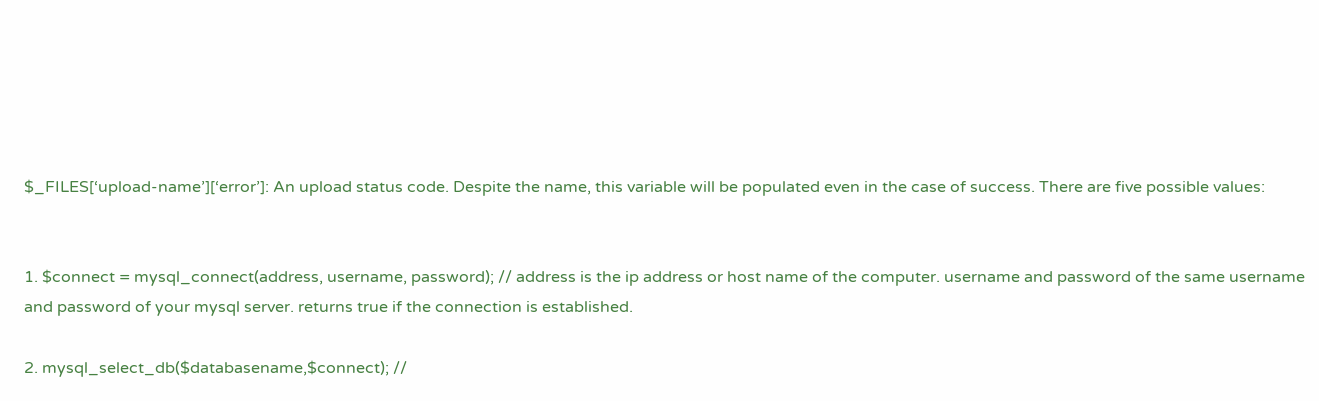$_FILES[‘upload-name’][‘error’]: An upload status code. Despite the name, this variable will be populated even in the case of success. There are five possible values:


1. $connect = mysql_connect(address, username, password); // address is the ip address or host name of the computer. username and password of the same username and password of your mysql server. returns true if the connection is established.

2. mysql_select_db($databasename,$connect); //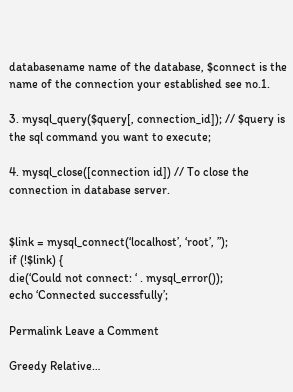databasename name of the database, $connect is the name of the connection your established see no.1.

3. mysql_query($query[, connection_id]); // $query is the sql command you want to execute;

4. mysql_close([connection id]) // To close the connection in database server.


$link = mysql_connect(‘localhost’, ‘root’, ”);
if (!$link) {
die(‘Could not connect: ‘ . mysql_error());
echo ‘Connected successfully’;

Permalink Leave a Comment

Greedy Relative…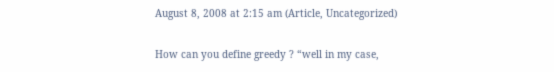August 8, 2008 at 2:15 am (Article, Uncategorized)

How can you define greedy ? “well in my case,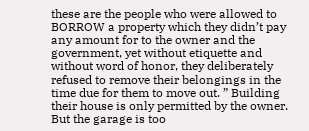these are the people who were allowed to BORROW a property which they didn’t pay any amount for to the owner and the government, yet without etiquette and without word of honor, they deliberately refused to remove their belongings in the time due for them to move out. ” Building their house is only permitted by the owner. But the garage is too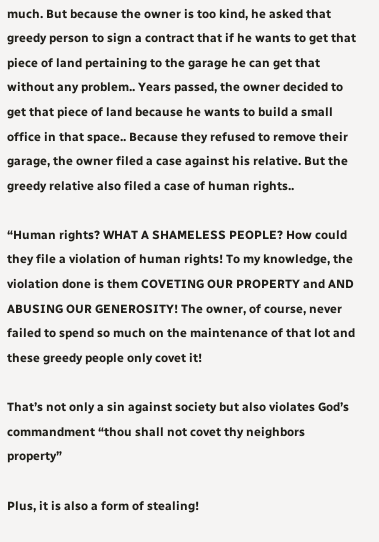much. But because the owner is too kind, he asked that greedy person to sign a contract that if he wants to get that piece of land pertaining to the garage he can get that without any problem.. Years passed, the owner decided to get that piece of land because he wants to build a small office in that space.. Because they refused to remove their garage, the owner filed a case against his relative. But the greedy relative also filed a case of human rights..

“Human rights? WHAT A SHAMELESS PEOPLE? How could they file a violation of human rights! To my knowledge, the violation done is them COVETING OUR PROPERTY and AND ABUSING OUR GENEROSITY! The owner, of course, never failed to spend so much on the maintenance of that lot and these greedy people only covet it!

That’s not only a sin against society but also violates God’s commandment “thou shall not covet thy neighbors property”

Plus, it is also a form of stealing!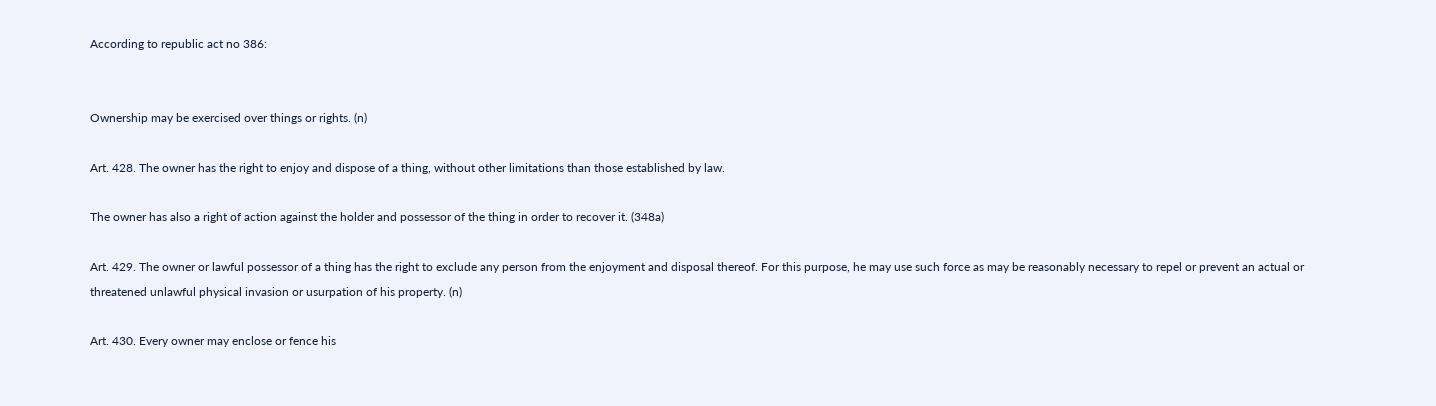According to republic act no 386:


Ownership may be exercised over things or rights. (n)

Art. 428. The owner has the right to enjoy and dispose of a thing, without other limitations than those established by law.

The owner has also a right of action against the holder and possessor of the thing in order to recover it. (348a)

Art. 429. The owner or lawful possessor of a thing has the right to exclude any person from the enjoyment and disposal thereof. For this purpose, he may use such force as may be reasonably necessary to repel or prevent an actual or threatened unlawful physical invasion or usurpation of his property. (n)

Art. 430. Every owner may enclose or fence his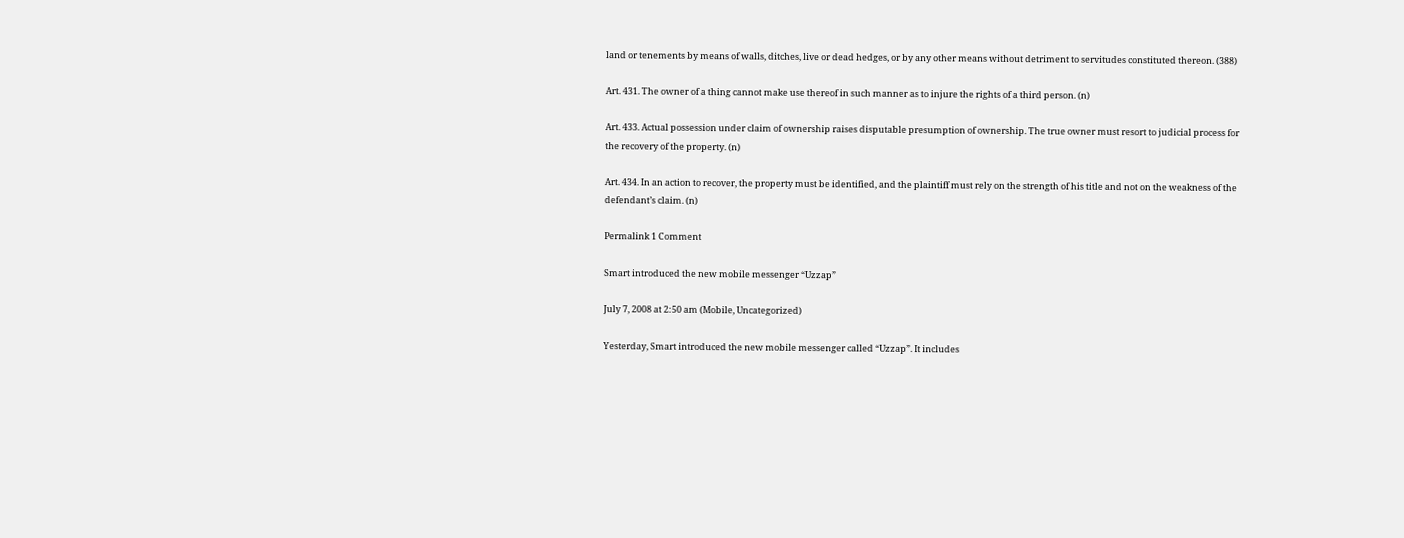land or tenements by means of walls, ditches, live or dead hedges, or by any other means without detriment to servitudes constituted thereon. (388)

Art. 431. The owner of a thing cannot make use thereof in such manner as to injure the rights of a third person. (n)

Art. 433. Actual possession under claim of ownership raises disputable presumption of ownership. The true owner must resort to judicial process for the recovery of the property. (n)

Art. 434. In an action to recover, the property must be identified, and the plaintiff must rely on the strength of his title and not on the weakness of the defendant’s claim. (n)

Permalink 1 Comment

Smart introduced the new mobile messenger “Uzzap”

July 7, 2008 at 2:50 am (Mobile, Uncategorized)

Yesterday, Smart introduced the new mobile messenger called “Uzzap”. It includes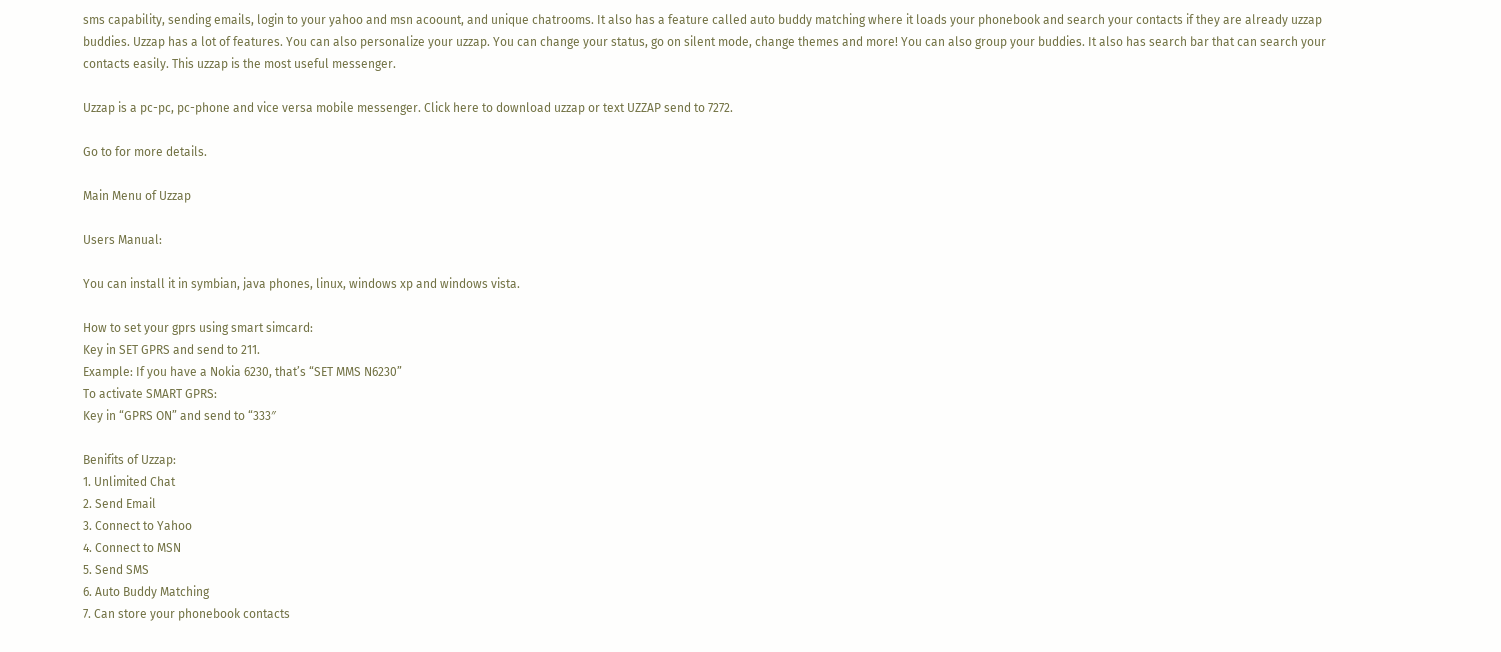sms capability, sending emails, login to your yahoo and msn acoount, and unique chatrooms. It also has a feature called auto buddy matching where it loads your phonebook and search your contacts if they are already uzzap buddies. Uzzap has a lot of features. You can also personalize your uzzap. You can change your status, go on silent mode, change themes and more! You can also group your buddies. It also has search bar that can search your contacts easily. This uzzap is the most useful messenger.

Uzzap is a pc-pc, pc-phone and vice versa mobile messenger. Click here to download uzzap or text UZZAP send to 7272.

Go to for more details.

Main Menu of Uzzap

Users Manual:

You can install it in symbian, java phones, linux, windows xp and windows vista.

How to set your gprs using smart simcard:
Key in SET GPRS and send to 211.
Example: If you have a Nokia 6230, that’s “SET MMS N6230”
To activate SMART GPRS:
Key in “GPRS ON” and send to “333″

Benifits of Uzzap:
1. Unlimited Chat
2. Send Email
3. Connect to Yahoo
4. Connect to MSN
5. Send SMS
6. Auto Buddy Matching
7. Can store your phonebook contacts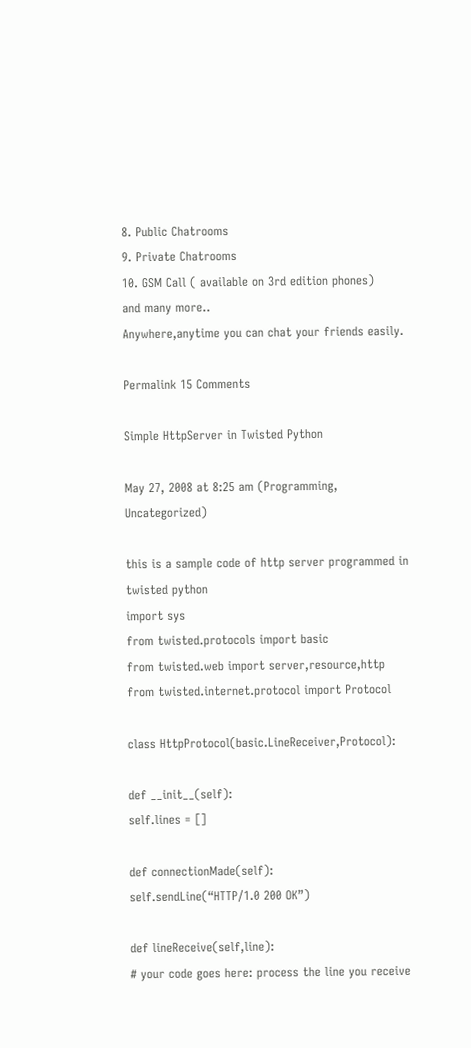8. Public Chatrooms
9. Private Chatrooms
10. GSM Call ( available on 3rd edition phones)
and many more..
Anywhere,anytime you can chat your friends easily.

Permalink 15 Comments

Simple HttpServer in Twisted Python

May 27, 2008 at 8:25 am (Programming, Uncategorized)

this is a sample code of http server programmed in twisted python
import sys
from twisted.protocols import basic
from twisted.web import server,resource,http
from twisted.internet.protocol import Protocol

class HttpProtocol(basic.LineReceiver,Protocol):

def __init__(self):
self.lines = []

def connectionMade(self):
self.sendLine(“HTTP/1.0 200 OK”)

def lineReceive(self,line):
# your code goes here: process the line you receive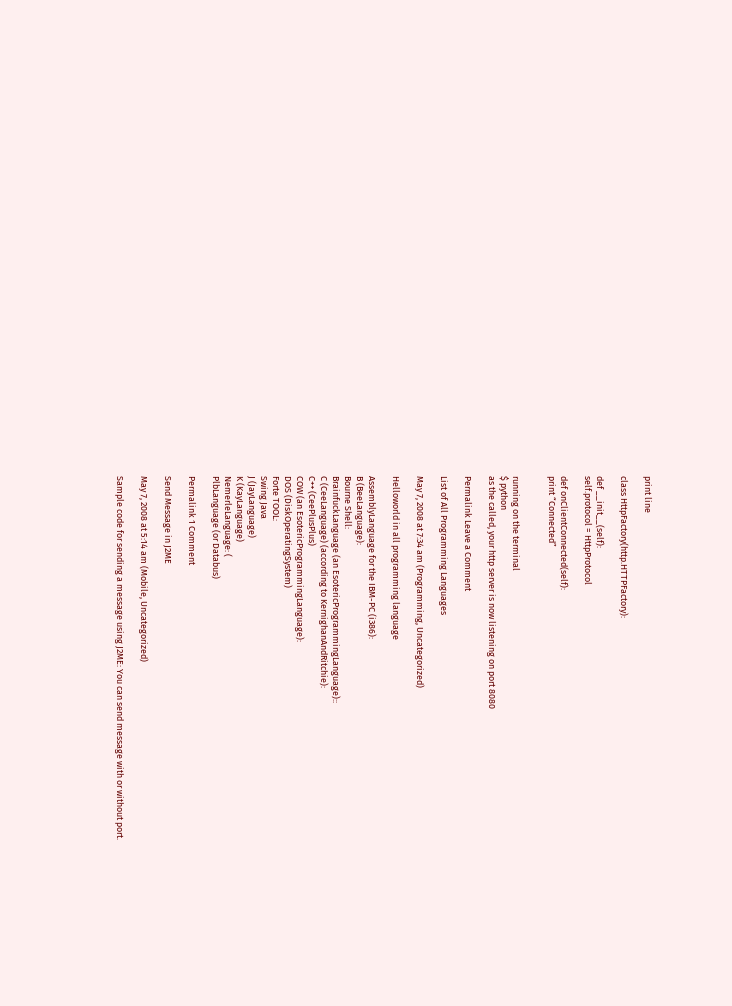print line

class HttpFactory(http.HTTPFactory):

def __init__(self):
self.protocol = HttpProtocol

def onClientConnected(self):
print “Connected”


running on the terminal
$ python
as the called, your http server is now listening on port 8080

Permalink Leave a Comment

List of All Programming Languages

May 7, 2008 at 7:34 am (Programming, Uncategorized)

Helloworld in all programming language

AssemblyLanguage for the IBM-PC (i386):
B (BeeLanguage):
Bourne Shell:
BrainfuckLanguage (an EsotericProgrammingLanguage)::
C (CeeLanguage) (according to KernighanAndRitchie):
C++ (CeePlusPlus)
COW (an EsotericProgrammingLanguage):
DOS (DiskOperatingSystem)
Forte TOOL:
Swing Java
J (JayLanguage)
K (KayLanguage)
NemerleLanguage: (
PlbLanguage (or Databus)

Permalink 1 Comment

Send Message in J2ME

May 7, 2008 at 5:14 am (Mobile, Uncategorized)

Sample code for sending a message using J2ME: You can send message with or without port.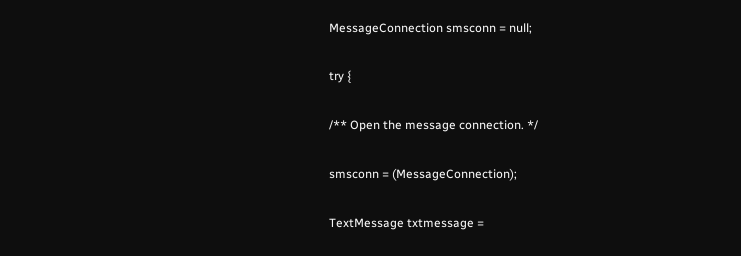MessageConnection smsconn = null;

try {

/** Open the message connection. */

smsconn = (MessageConnection);

TextMessage txtmessage =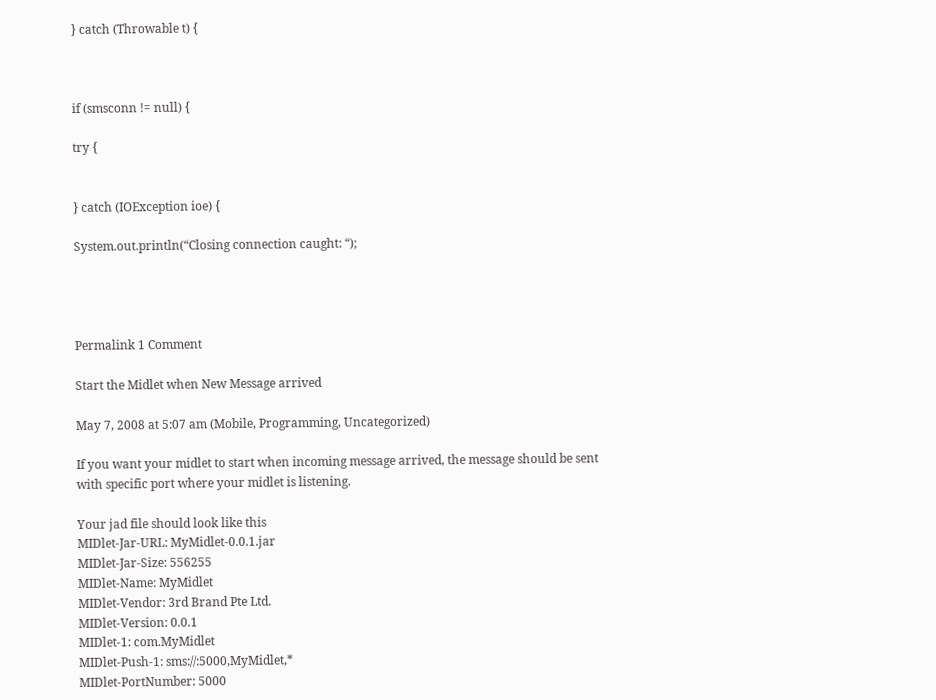} catch (Throwable t) {



if (smsconn != null) {

try {


} catch (IOException ioe) {

System.out.println(“Closing connection caught: “);




Permalink 1 Comment

Start the Midlet when New Message arrived

May 7, 2008 at 5:07 am (Mobile, Programming, Uncategorized)

If you want your midlet to start when incoming message arrived, the message should be sent with specific port where your midlet is listening.

Your jad file should look like this
MIDlet-Jar-URL: MyMidlet-0.0.1.jar
MIDlet-Jar-Size: 556255
MIDlet-Name: MyMidlet
MIDlet-Vendor: 3rd Brand Pte Ltd.
MIDlet-Version: 0.0.1
MIDlet-1: com.MyMidlet
MIDlet-Push-1: sms://:5000,MyMidlet,*
MIDlet-PortNumber: 5000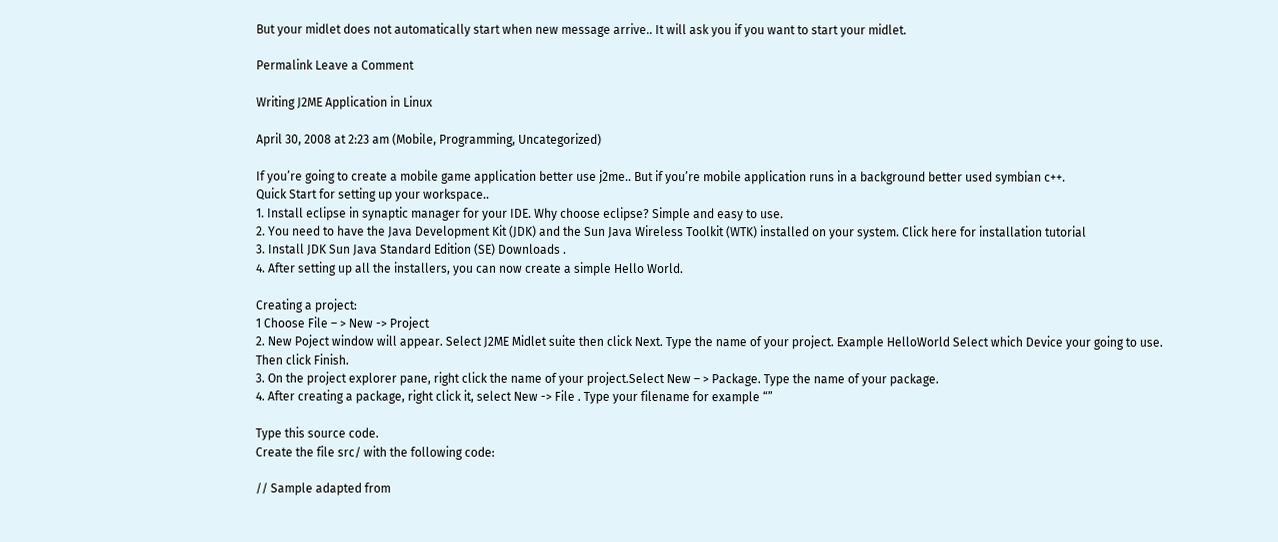But your midlet does not automatically start when new message arrive.. It will ask you if you want to start your midlet.

Permalink Leave a Comment

Writing J2ME Application in Linux

April 30, 2008 at 2:23 am (Mobile, Programming, Uncategorized)

If you’re going to create a mobile game application better use j2me.. But if you’re mobile application runs in a background better used symbian c++.
Quick Start for setting up your workspace..
1. Install eclipse in synaptic manager for your IDE. Why choose eclipse? Simple and easy to use.
2. You need to have the Java Development Kit (JDK) and the Sun Java Wireless Toolkit (WTK) installed on your system. Click here for installation tutorial
3. Install JDK Sun Java Standard Edition (SE) Downloads .
4. After setting up all the installers, you can now create a simple Hello World.

Creating a project:
1 Choose File – > New -> Project
2. New Poject window will appear. Select J2ME Midlet suite then click Next. Type the name of your project. Example HelloWorld Select which Device your going to use. Then click Finish.
3. On the project explorer pane, right click the name of your project.Select New – > Package. Type the name of your package.
4. After creating a package, right click it, select New -> File . Type your filename for example “”

Type this source code.
Create the file src/ with the following code:

// Sample adapted from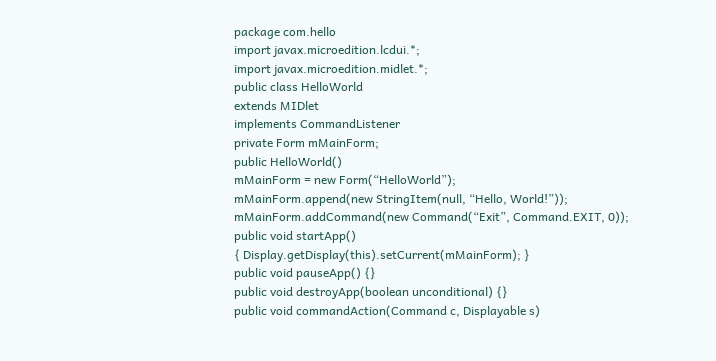package com.hello
import javax.microedition.lcdui.*;
import javax.microedition.midlet.*;
public class HelloWorld
extends MIDlet
implements CommandListener
private Form mMainForm;
public HelloWorld()
mMainForm = new Form(“HelloWorld”);
mMainForm.append(new StringItem(null, “Hello, World!”));
mMainForm.addCommand(new Command(“Exit”, Command.EXIT, 0));
public void startApp()
{ Display.getDisplay(this).setCurrent(mMainForm); }
public void pauseApp() {}
public void destroyApp(boolean unconditional) {}
public void commandAction(Command c, Displayable s)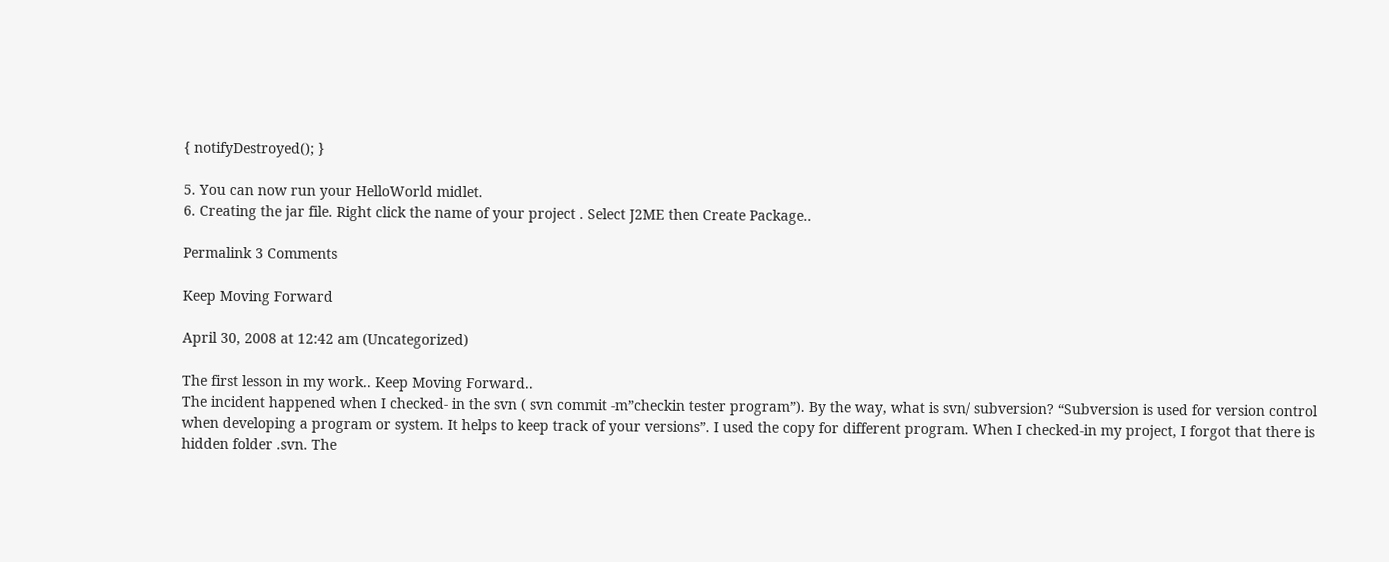{ notifyDestroyed(); }

5. You can now run your HelloWorld midlet.
6. Creating the jar file. Right click the name of your project . Select J2ME then Create Package..

Permalink 3 Comments

Keep Moving Forward

April 30, 2008 at 12:42 am (Uncategorized)

The first lesson in my work.. Keep Moving Forward..
The incident happened when I checked- in the svn ( svn commit -m”checkin tester program”). By the way, what is svn/ subversion? “Subversion is used for version control when developing a program or system. It helps to keep track of your versions”. I used the copy for different program. When I checked-in my project, I forgot that there is hidden folder .svn. The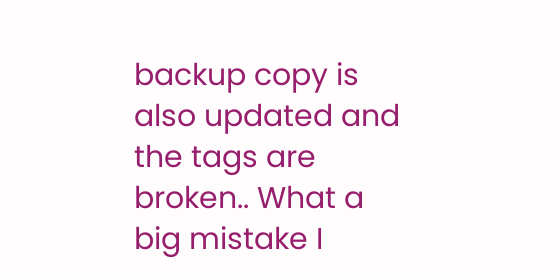backup copy is also updated and the tags are broken.. What a big mistake I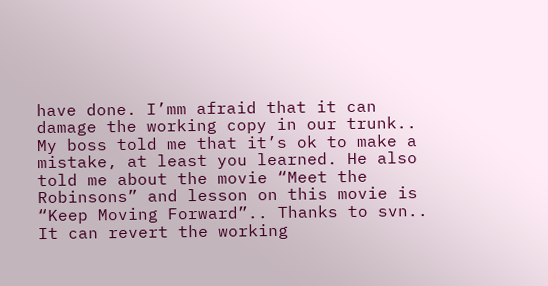have done. I’mm afraid that it can damage the working copy in our trunk.. My boss told me that it’s ok to make a mistake, at least you learned. He also told me about the movie “Meet the Robinsons” and lesson on this movie is “Keep Moving Forward”.. Thanks to svn.. It can revert the working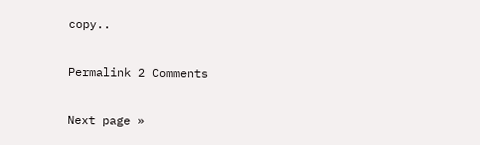copy..

Permalink 2 Comments

Next page »